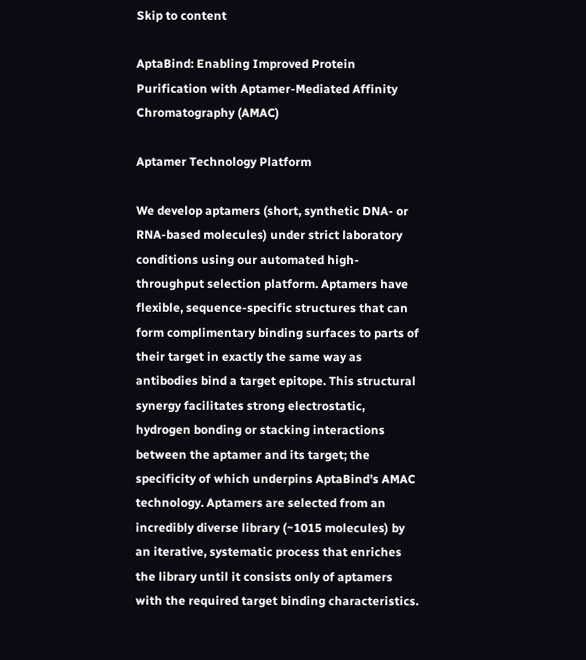Skip to content

AptaBind: Enabling Improved Protein Purification with Aptamer-Mediated Affinity Chromatography (AMAC)

Aptamer Technology Platform

We develop aptamers (short, synthetic DNA- or RNA-based molecules) under strict laboratory conditions using our automated high-throughput selection platform. Aptamers have flexible, sequence-specific structures that can form complimentary binding surfaces to parts of their target in exactly the same way as antibodies bind a target epitope. This structural synergy facilitates strong electrostatic, hydrogen bonding or stacking interactions between the aptamer and its target; the specificity of which underpins AptaBind’s AMAC technology. Aptamers are selected from an incredibly diverse library (~1015 molecules) by an iterative, systematic process that enriches the library until it consists only of aptamers with the required target binding characteristics.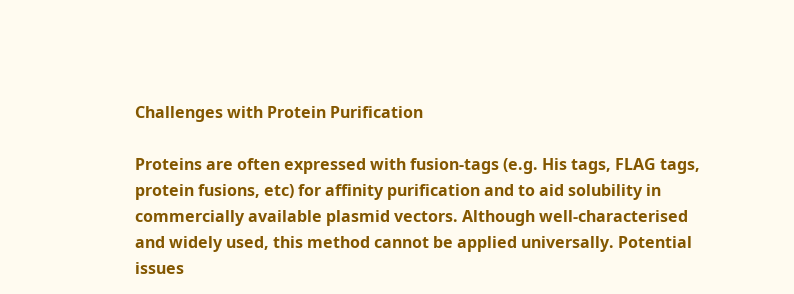Challenges with Protein Purification

Proteins are often expressed with fusion-tags (e.g. His tags, FLAG tags, protein fusions, etc) for affinity purification and to aid solubility in commercially available plasmid vectors. Although well-characterised and widely used, this method cannot be applied universally. Potential issues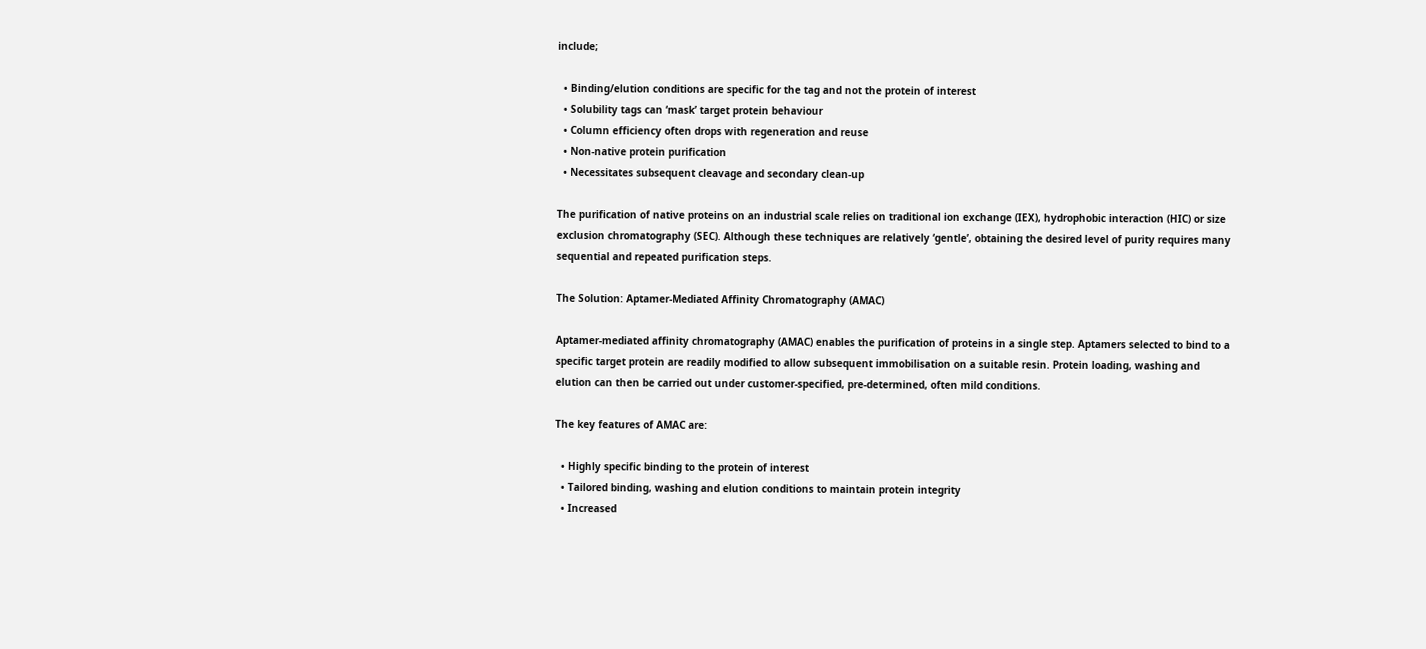include;

  • Binding/elution conditions are specific for the tag and not the protein of interest
  • Solubility tags can ‘mask’ target protein behaviour
  • Column efficiency often drops with regeneration and reuse
  • Non-native protein purification
  • Necessitates subsequent cleavage and secondary clean-up

The purification of native proteins on an industrial scale relies on traditional ion exchange (IEX), hydrophobic interaction (HIC) or size exclusion chromatography (SEC). Although these techniques are relatively ‘gentle’, obtaining the desired level of purity requires many sequential and repeated purification steps.

The Solution: Aptamer-Mediated Affinity Chromatography (AMAC)

Aptamer-mediated affinity chromatography (AMAC) enables the purification of proteins in a single step. Aptamers selected to bind to a specific target protein are readily modified to allow subsequent immobilisation on a suitable resin. Protein loading, washing and elution can then be carried out under customer-specified, pre-determined, often mild conditions.

The key features of AMAC are:

  • Highly specific binding to the protein of interest
  • Tailored binding, washing and elution conditions to maintain protein integrity
  • Increased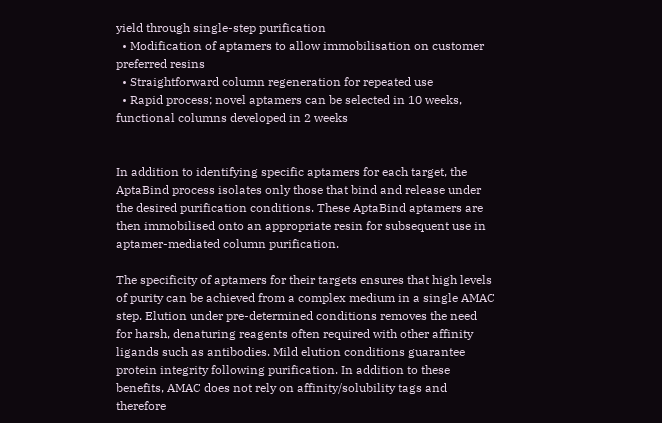yield through single-step purification
  • Modification of aptamers to allow immobilisation on customer preferred resins
  • Straightforward column regeneration for repeated use
  • Rapid process; novel aptamers can be selected in 10 weeks, functional columns developed in 2 weeks


In addition to identifying specific aptamers for each target, the AptaBind process isolates only those that bind and release under the desired purification conditions. These AptaBind aptamers are then immobilised onto an appropriate resin for subsequent use in aptamer-mediated column purification.

The specificity of aptamers for their targets ensures that high levels of purity can be achieved from a complex medium in a single AMAC step. Elution under pre-determined conditions removes the need for harsh, denaturing reagents often required with other affinity ligands such as antibodies. Mild elution conditions guarantee protein integrity following purification. In addition to these benefits, AMAC does not rely on affinity/solubility tags and therefore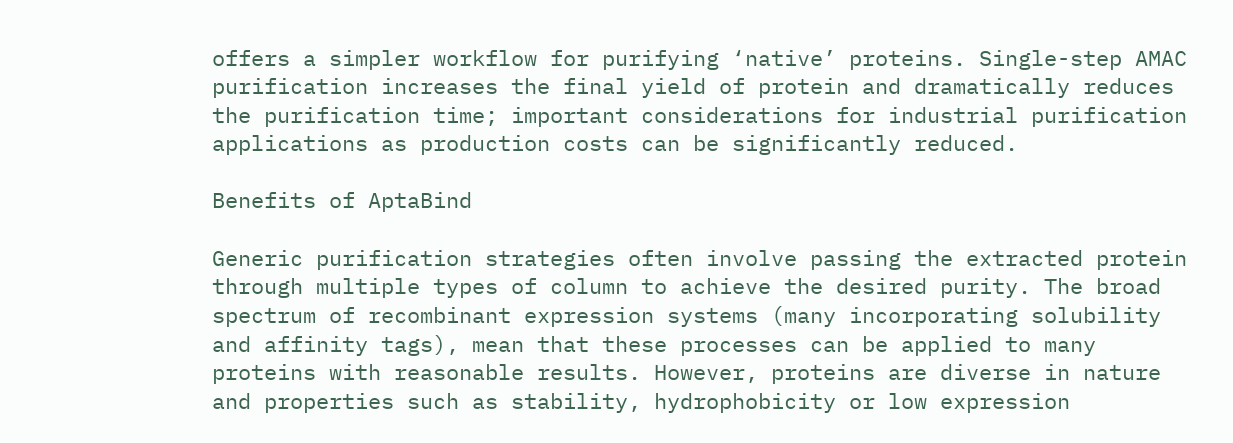offers a simpler workflow for purifying ‘native’ proteins. Single-step AMAC purification increases the final yield of protein and dramatically reduces the purification time; important considerations for industrial purification applications as production costs can be significantly reduced.

Benefits of AptaBind

Generic purification strategies often involve passing the extracted protein through multiple types of column to achieve the desired purity. The broad spectrum of recombinant expression systems (many incorporating solubility and affinity tags), mean that these processes can be applied to many proteins with reasonable results. However, proteins are diverse in nature and properties such as stability, hydrophobicity or low expression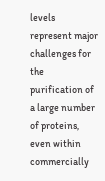levels represent major challenges for the purification of a large number of proteins, even within commercially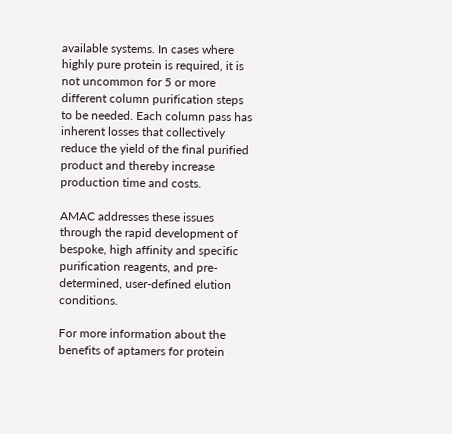available systems. In cases where highly pure protein is required, it is not uncommon for 5 or more different column purification steps to be needed. Each column pass has inherent losses that collectively reduce the yield of the final purified product and thereby increase production time and costs.

AMAC addresses these issues through the rapid development of bespoke, high affinity and specific purification reagents, and pre-determined, user-defined elution conditions.

For more information about the benefits of aptamers for protein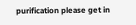purification please get in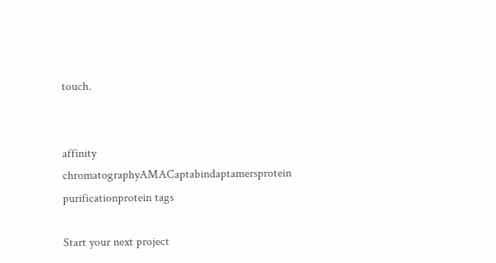touch.


affinity chromatographyAMACaptabindaptamersprotein purificationprotein tags

Start your next project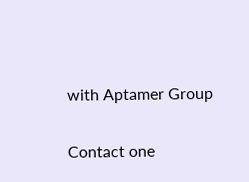with Aptamer Group

Contact one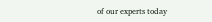of our experts today